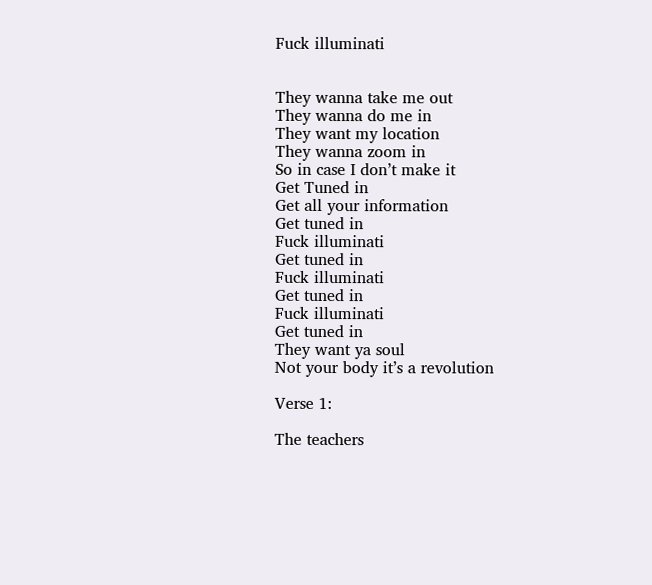Fuck illuminati


They wanna take me out
They wanna do me in
They want my location
They wanna zoom in
So in case I don’t make it
Get Tuned in
Get all your information
Get tuned in
Fuck illuminati
Get tuned in
Fuck illuminati
Get tuned in
Fuck illuminati
Get tuned in
They want ya soul
Not your body it’s a revolution

Verse 1:

The teachers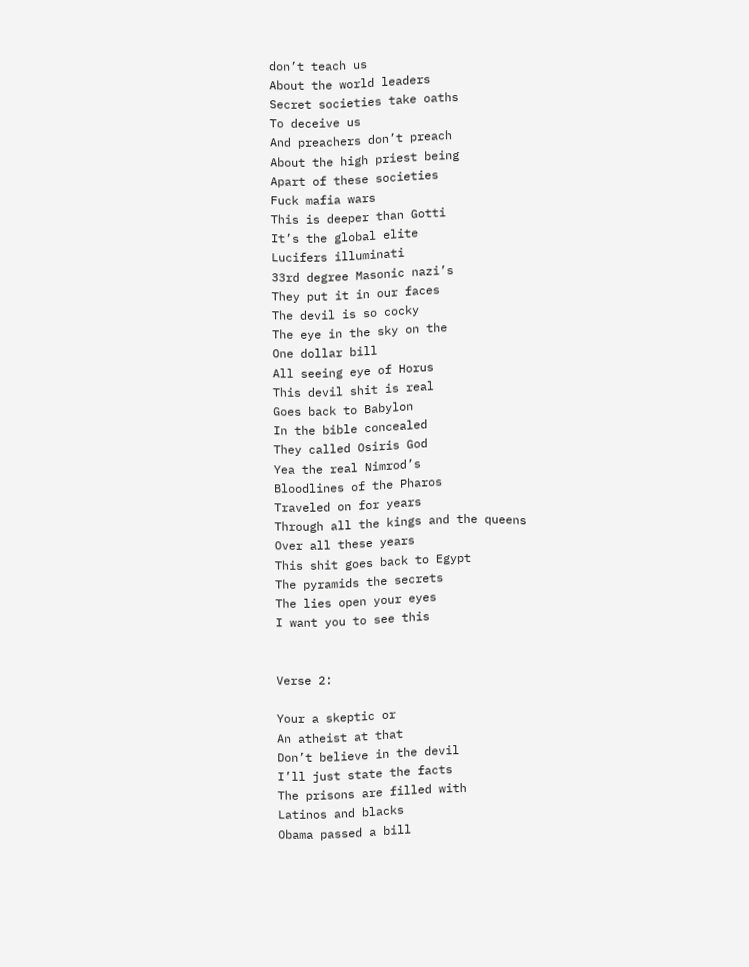don’t teach us
About the world leaders
Secret societies take oaths
To deceive us
And preachers don’t preach
About the high priest being
Apart of these societies
Fuck mafia wars
This is deeper than Gotti
It’s the global elite
Lucifers illuminati
33rd degree Masonic nazi’s
They put it in our faces
The devil is so cocky
The eye in the sky on the
One dollar bill
All seeing eye of Horus
This devil shit is real
Goes back to Babylon
In the bible concealed
They called Osiris God
Yea the real Nimrod’s
Bloodlines of the Pharos
Traveled on for years
Through all the kings and the queens
Over all these years
This shit goes back to Egypt
The pyramids the secrets
The lies open your eyes
I want you to see this


Verse 2:

Your a skeptic or
An atheist at that
Don’t believe in the devil
I’ll just state the facts
The prisons are filled with
Latinos and blacks
Obama passed a bill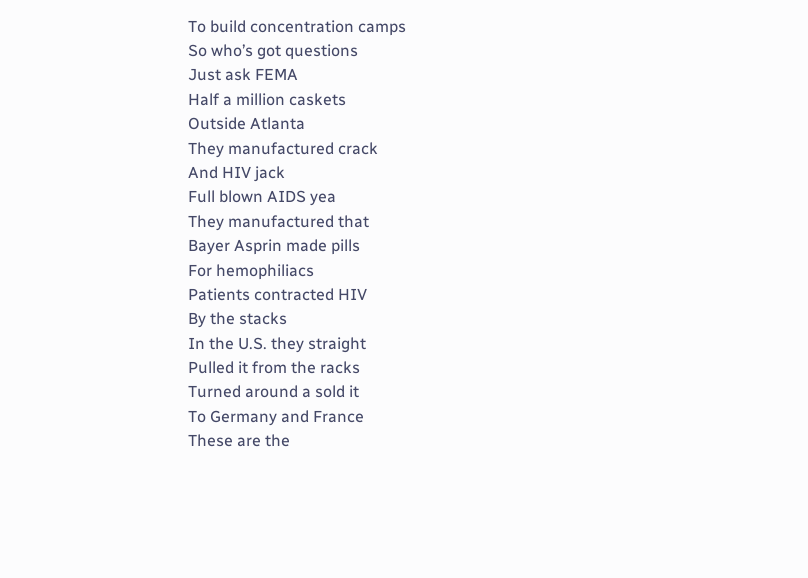To build concentration camps
So who’s got questions
Just ask FEMA
Half a million caskets
Outside Atlanta
They manufactured crack
And HIV jack
Full blown AIDS yea
They manufactured that
Bayer Asprin made pills
For hemophiliacs
Patients contracted HIV
By the stacks
In the U.S. they straight
Pulled it from the racks
Turned around a sold it
To Germany and France
These are the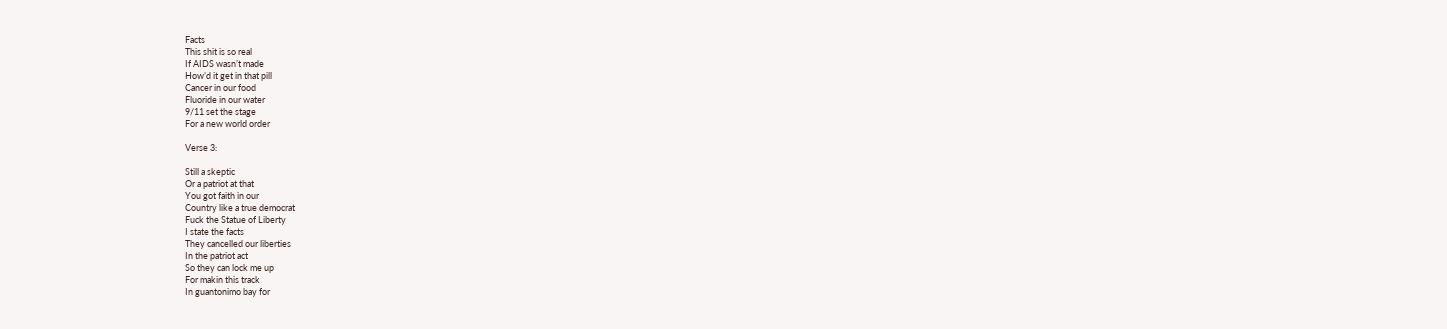Facts
This shit is so real
If AIDS wasn’t made
How’d it get in that pill
Cancer in our food
Fluoride in our water
9/11 set the stage
For a new world order

Verse 3:

Still a skeptic
Or a patriot at that
You got faith in our
Country like a true democrat
Fuck the Statue of Liberty
I state the facts
They cancelled our liberties
In the patriot act
So they can lock me up
For makin this track
In guantonimo bay for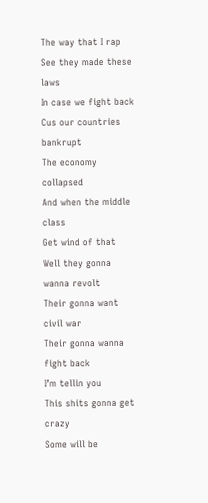The way that I rap
See they made these laws
In case we fight back
Cus our countries bankrupt
The economy collapsed
And when the middle class
Get wind of that
Well they gonna wanna revolt
Their gonna want civil war
Their gonna wanna fight back
I’m tellin you
This shits gonna get crazy
Some will be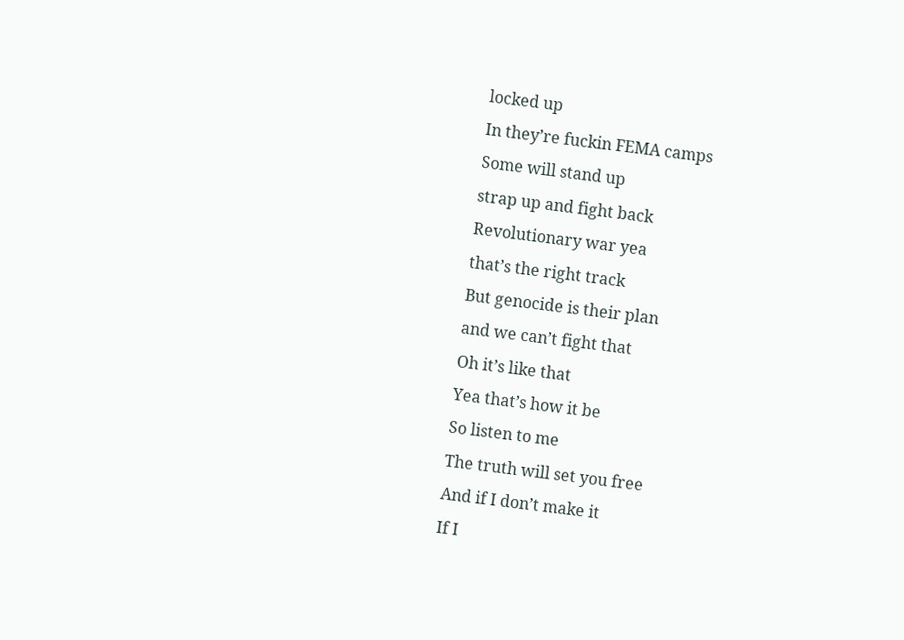locked up
In they’re fuckin FEMA camps
Some will stand up
strap up and fight back
Revolutionary war yea
that’s the right track
But genocide is their plan
and we can’t fight that
Oh it’s like that
Yea that’s how it be
So listen to me
The truth will set you free
And if I don’t make it
If I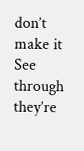don’t make it
See through they’re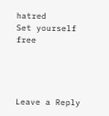hatred
Set yourself free




Leave a Reply